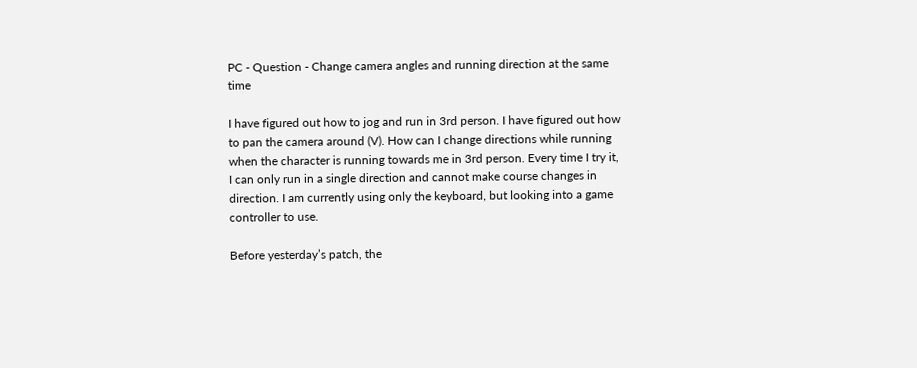PC - Question - Change camera angles and running direction at the same time

I have figured out how to jog and run in 3rd person. I have figured out how to pan the camera around (V). How can I change directions while running when the character is running towards me in 3rd person. Every time I try it, I can only run in a single direction and cannot make course changes in direction. I am currently using only the keyboard, but looking into a game controller to use.

Before yesterday’s patch, the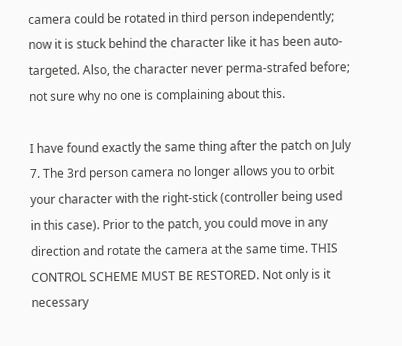camera could be rotated in third person independently; now it is stuck behind the character like it has been auto-targeted. Also, the character never perma-strafed before; not sure why no one is complaining about this.

I have found exactly the same thing after the patch on July 7. The 3rd person camera no longer allows you to orbit your character with the right-stick (controller being used in this case). Prior to the patch, you could move in any direction and rotate the camera at the same time. THIS CONTROL SCHEME MUST BE RESTORED. Not only is it necessary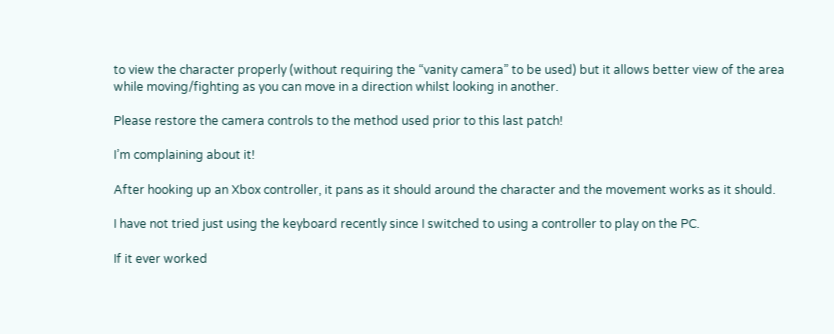to view the character properly (without requiring the “vanity camera” to be used) but it allows better view of the area while moving/fighting as you can move in a direction whilst looking in another.

Please restore the camera controls to the method used prior to this last patch!

I’m complaining about it!

After hooking up an Xbox controller, it pans as it should around the character and the movement works as it should.

I have not tried just using the keyboard recently since I switched to using a controller to play on the PC.

If it ever worked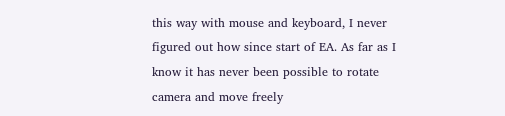this way with mouse and keyboard, I never figured out how since start of EA. As far as I know it has never been possible to rotate camera and move freely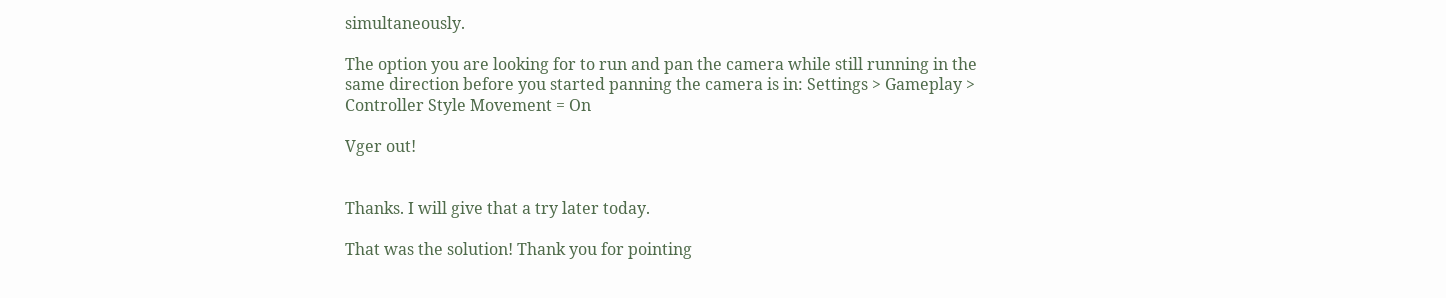simultaneously.

The option you are looking for to run and pan the camera while still running in the same direction before you started panning the camera is in: Settings > Gameplay > Controller Style Movement = On

Vger out!


Thanks. I will give that a try later today.

That was the solution! Thank you for pointing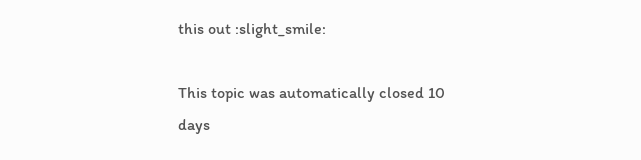this out :slight_smile:

This topic was automatically closed 10 days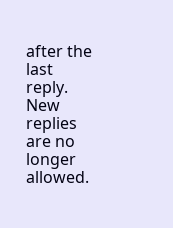after the last reply. New replies are no longer allowed.